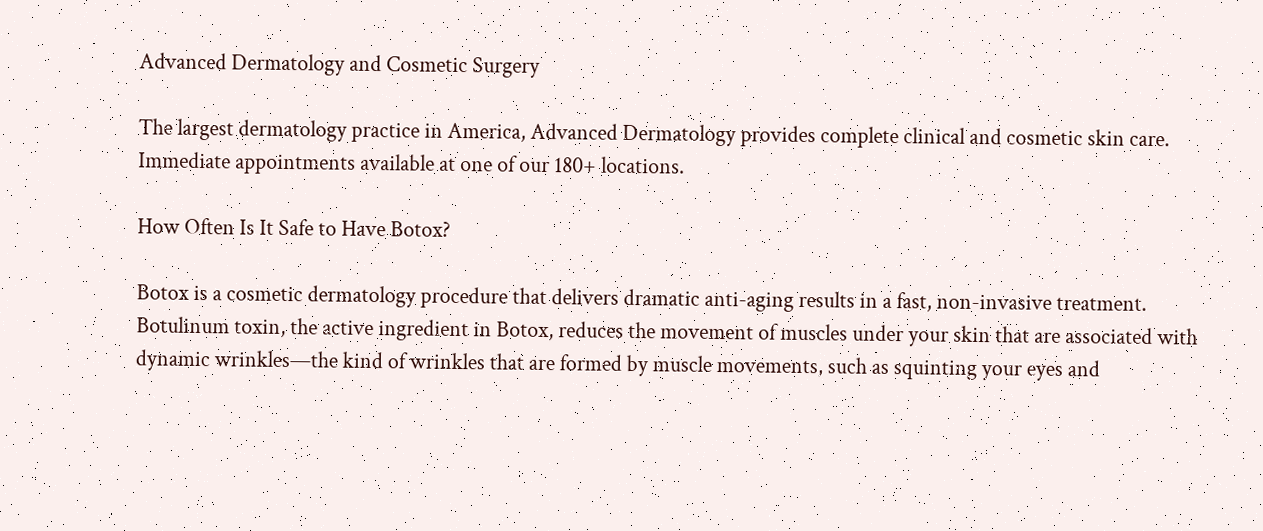Advanced Dermatology and Cosmetic Surgery

The largest dermatology practice in America, Advanced Dermatology provides complete clinical and cosmetic skin care. Immediate appointments available at one of our 180+ locations.

How Often Is It Safe to Have Botox?

Botox is a cosmetic dermatology procedure that delivers dramatic anti-aging results in a fast, non-invasive treatment. Botulinum toxin, the active ingredient in Botox, reduces the movement of muscles under your skin that are associated with dynamic wrinkles—the kind of wrinkles that are formed by muscle movements, such as squinting your eyes and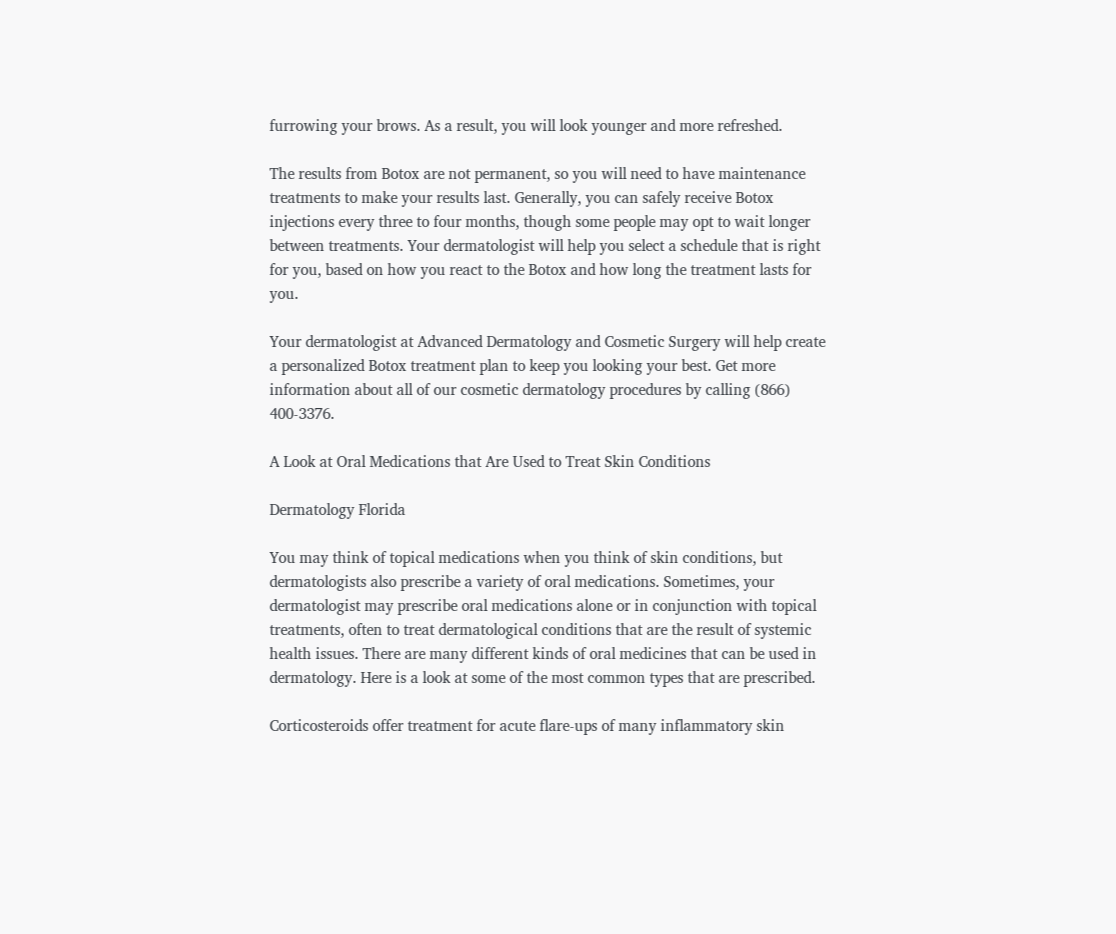furrowing your brows. As a result, you will look younger and more refreshed.

The results from Botox are not permanent, so you will need to have maintenance treatments to make your results last. Generally, you can safely receive Botox injections every three to four months, though some people may opt to wait longer between treatments. Your dermatologist will help you select a schedule that is right for you, based on how you react to the Botox and how long the treatment lasts for you.

Your dermatologist at Advanced Dermatology and Cosmetic Surgery will help create a personalized Botox treatment plan to keep you looking your best. Get more information about all of our cosmetic dermatology procedures by calling (866) 400-3376.

A Look at Oral Medications that Are Used to Treat Skin Conditions

Dermatology Florida

You may think of topical medications when you think of skin conditions, but dermatologists also prescribe a variety of oral medications. Sometimes, your dermatologist may prescribe oral medications alone or in conjunction with topical treatments, often to treat dermatological conditions that are the result of systemic health issues. There are many different kinds of oral medicines that can be used in dermatology. Here is a look at some of the most common types that are prescribed.

Corticosteroids offer treatment for acute flare-ups of many inflammatory skin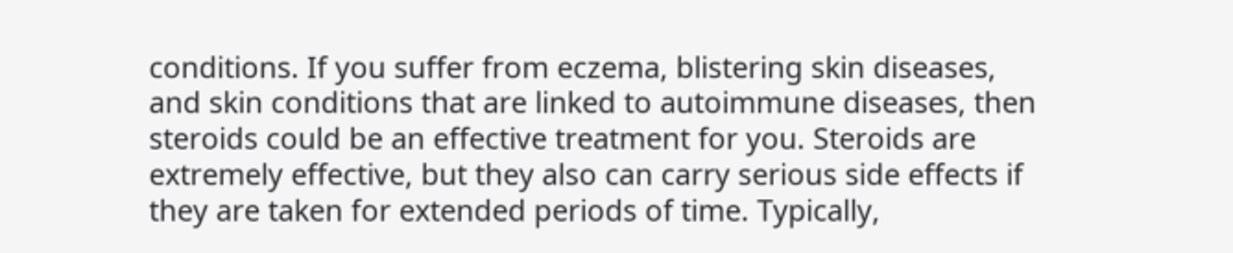conditions. If you suffer from eczema, blistering skin diseases, and skin conditions that are linked to autoimmune diseases, then steroids could be an effective treatment for you. Steroids are extremely effective, but they also can carry serious side effects if they are taken for extended periods of time. Typically,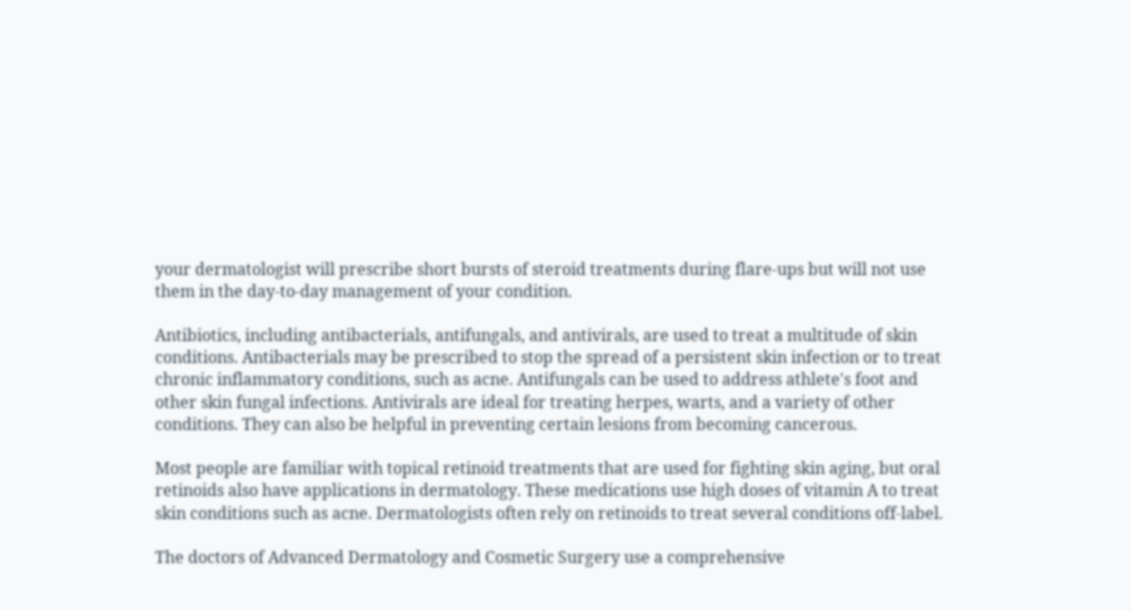your dermatologist will prescribe short bursts of steroid treatments during flare-ups but will not use them in the day-to-day management of your condition.

Antibiotics, including antibacterials, antifungals, and antivirals, are used to treat a multitude of skin conditions. Antibacterials may be prescribed to stop the spread of a persistent skin infection or to treat chronic inflammatory conditions, such as acne. Antifungals can be used to address athlete's foot and other skin fungal infections. Antivirals are ideal for treating herpes, warts, and a variety of other conditions. They can also be helpful in preventing certain lesions from becoming cancerous.

Most people are familiar with topical retinoid treatments that are used for fighting skin aging, but oral retinoids also have applications in dermatology. These medications use high doses of vitamin A to treat skin conditions such as acne. Dermatologists often rely on retinoids to treat several conditions off-label.

The doctors of Advanced Dermatology and Cosmetic Surgery use a comprehensive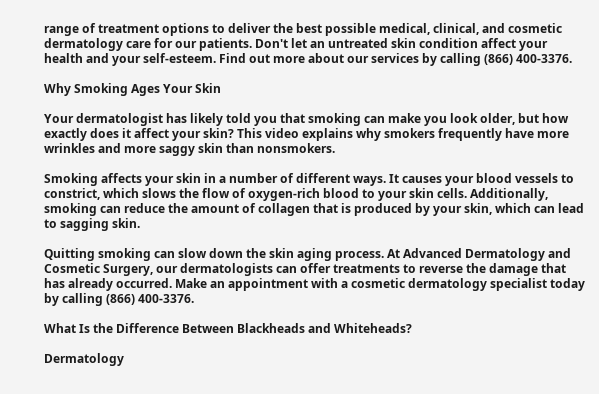range of treatment options to deliver the best possible medical, clinical, and cosmetic dermatology care for our patients. Don't let an untreated skin condition affect your health and your self-esteem. Find out more about our services by calling (866) 400-3376.

Why Smoking Ages Your Skin

Your dermatologist has likely told you that smoking can make you look older, but how exactly does it affect your skin? This video explains why smokers frequently have more wrinkles and more saggy skin than nonsmokers.

Smoking affects your skin in a number of different ways. It causes your blood vessels to constrict, which slows the flow of oxygen-rich blood to your skin cells. Additionally, smoking can reduce the amount of collagen that is produced by your skin, which can lead to sagging skin.

Quitting smoking can slow down the skin aging process. At Advanced Dermatology and Cosmetic Surgery, our dermatologists can offer treatments to reverse the damage that has already occurred. Make an appointment with a cosmetic dermatology specialist today by calling (866) 400-3376.

What Is the Difference Between Blackheads and Whiteheads?

Dermatology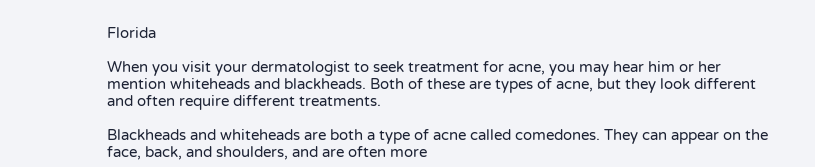Florida

When you visit your dermatologist to seek treatment for acne, you may hear him or her mention whiteheads and blackheads. Both of these are types of acne, but they look different and often require different treatments.

Blackheads and whiteheads are both a type of acne called comedones. They can appear on the face, back, and shoulders, and are often more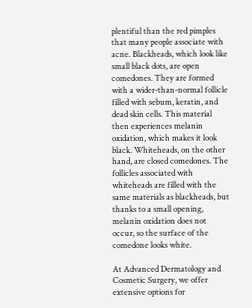plentiful than the red pimples that many people associate with acne. Blackheads, which look like small black dots, are open comedones. They are formed with a wider-than-normal follicle filled with sebum, keratin, and dead skin cells. This material then experiences melanin oxidation, which makes it look black. Whiteheads, on the other hand, are closed comedones. The follicles associated with whiteheads are filled with the same materials as blackheads, but thanks to a small opening, melanin oxidation does not occur, so the surface of the comedone looks white.

At Advanced Dermatology and Cosmetic Surgery, we offer extensive options for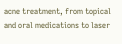acne treatment, from topical and oral medications to laser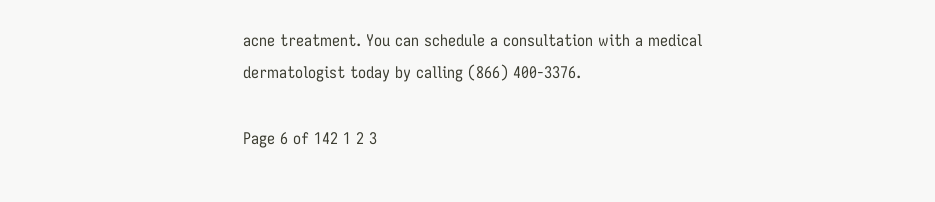acne treatment. You can schedule a consultation with a medical dermatologist today by calling (866) 400-3376.

Page 6 of 142 1 2 3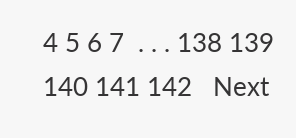4 5 6 7  . . . 138 139 140 141 142   Next